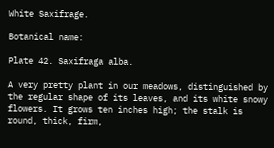White Saxifrage.

Botanical name:

Plate 42. Saxifraga alba.

A very pretty plant in our meadows, distinguished by the regular shape of its leaves, and its white snowy flowers. It grows ten inches high; the stalk is round, thick, firm,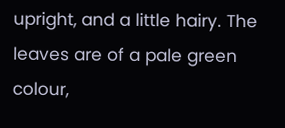upright, and a little hairy. The leaves are of a pale green colour,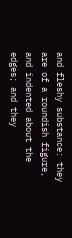and fleshy substance: they are of a roundish figure, and indented about the edges; and they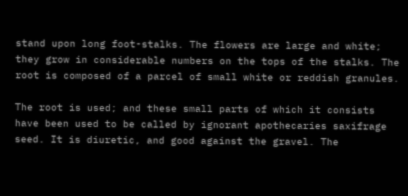stand upon long foot-stalks. The flowers are large and white; they grow in considerable numbers on the tops of the stalks. The root is composed of a parcel of small white or reddish granules.

The root is used; and these small parts of which it consists have been used to be called by ignorant apothecaries saxifrage seed. It is diuretic, and good against the gravel. The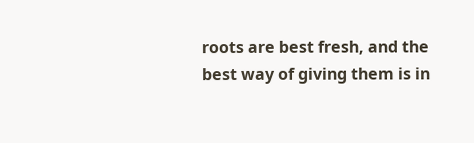roots are best fresh, and the best way of giving them is in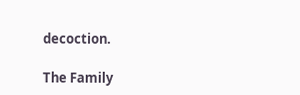decoction.

The Family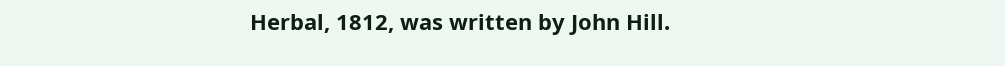Herbal, 1812, was written by John Hill.